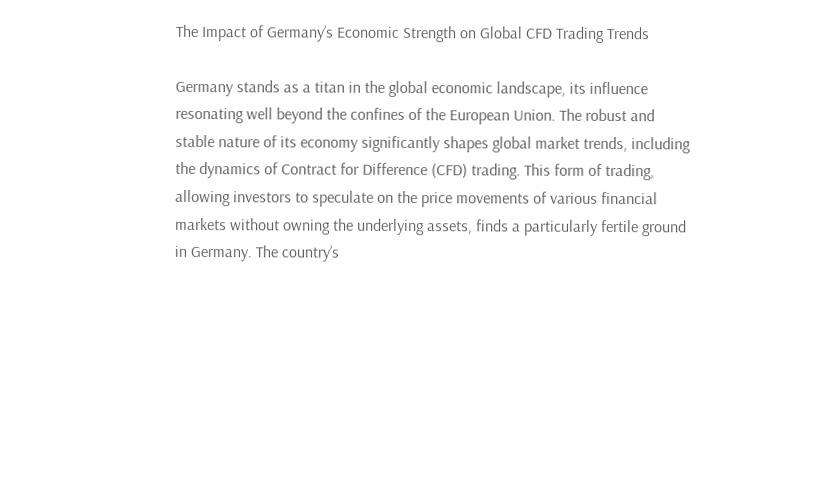The Impact of Germany’s Economic Strength on Global CFD Trading Trends

Germany stands as a titan in the global economic landscape, its influence resonating well beyond the confines of the European Union. The robust and stable nature of its economy significantly shapes global market trends, including the dynamics of Contract for Difference (CFD) trading. This form of trading, allowing investors to speculate on the price movements of various financial markets without owning the underlying assets, finds a particularly fertile ground in Germany. The country’s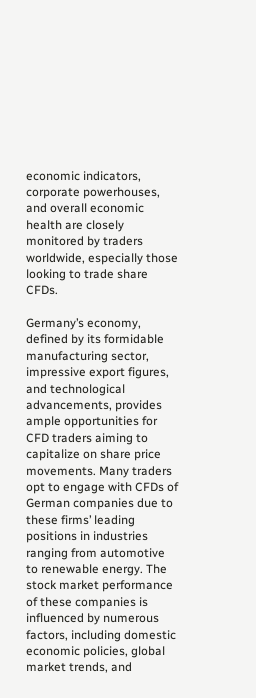economic indicators, corporate powerhouses, and overall economic health are closely monitored by traders worldwide, especially those looking to trade share CFDs.

Germany’s economy, defined by its formidable manufacturing sector, impressive export figures, and technological advancements, provides ample opportunities for CFD traders aiming to capitalize on share price movements. Many traders opt to engage with CFDs of German companies due to these firms’ leading positions in industries ranging from automotive to renewable energy. The stock market performance of these companies is influenced by numerous factors, including domestic economic policies, global market trends, and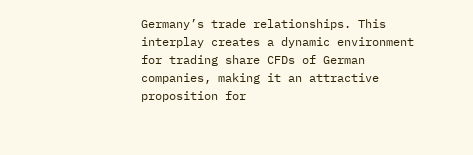Germany’s trade relationships. This interplay creates a dynamic environment for trading share CFDs of German companies, making it an attractive proposition for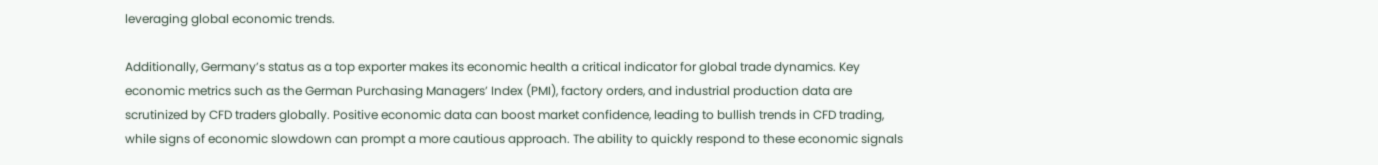leveraging global economic trends.

Additionally, Germany’s status as a top exporter makes its economic health a critical indicator for global trade dynamics. Key economic metrics such as the German Purchasing Managers’ Index (PMI), factory orders, and industrial production data are scrutinized by CFD traders globally. Positive economic data can boost market confidence, leading to bullish trends in CFD trading, while signs of economic slowdown can prompt a more cautious approach. The ability to quickly respond to these economic signals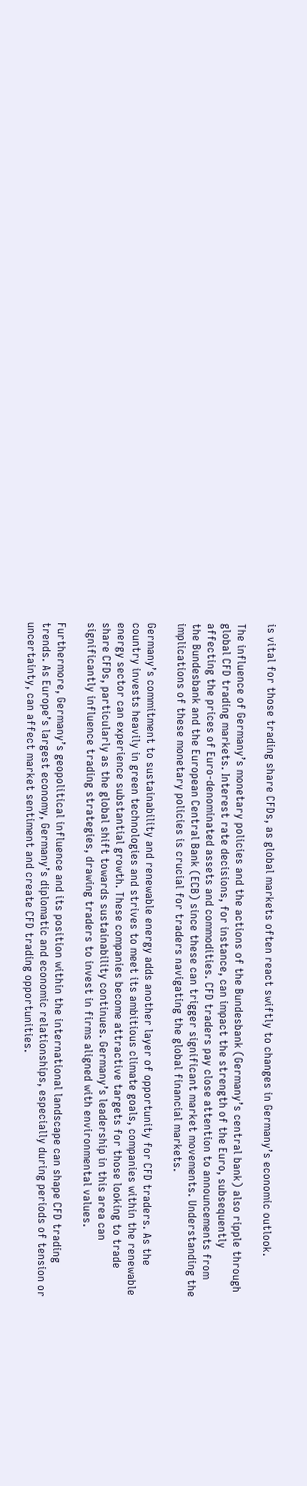is vital for those trading share CFDs, as global markets often react swiftly to changes in Germany’s economic outlook.

The influence of Germany’s monetary policies and the actions of the Bundesbank (Germany’s central bank) also ripple through global CFD trading markets. Interest rate decisions, for instance, can impact the strength of the Euro, subsequently affecting the prices of Euro-denominated assets and commodities. CFD traders pay close attention to announcements from the Bundesbank and the European Central Bank (ECB) since these can trigger significant market movements. Understanding the implications of these monetary policies is crucial for traders navigating the global financial markets.

Germany’s commitment to sustainability and renewable energy adds another layer of opportunity for CFD traders. As the country invests heavily in green technologies and strives to meet its ambitious climate goals, companies within the renewable energy sector can experience substantial growth. These companies become attractive targets for those looking to trade share CFDs, particularly as the global shift towards sustainability continues. Germany’s leadership in this area can significantly influence trading strategies, drawing traders to invest in firms aligned with environmental values.

Furthermore, Germany’s geopolitical influence and its position within the international landscape can shape CFD trading trends. As Europe’s largest economy, Germany’s diplomatic and economic relationships, especially during periods of tension or uncertainty, can affect market sentiment and create CFD trading opportunities.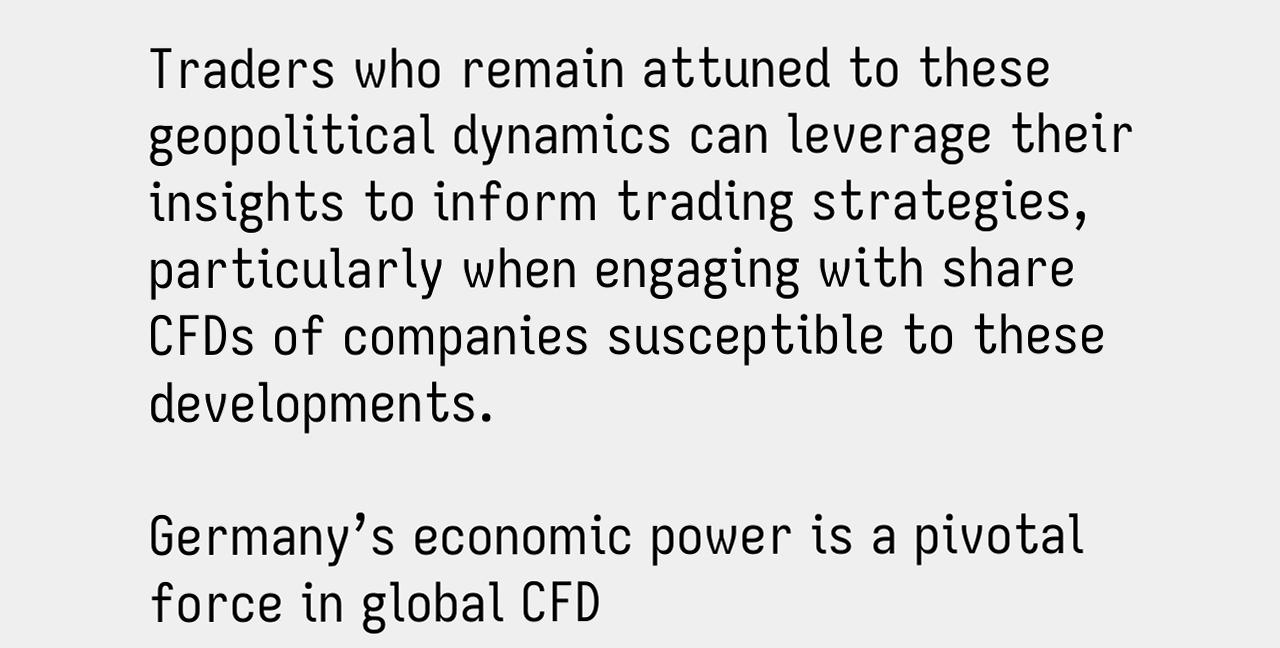Traders who remain attuned to these geopolitical dynamics can leverage their insights to inform trading strategies, particularly when engaging with share CFDs of companies susceptible to these developments.

Germany’s economic power is a pivotal force in global CFD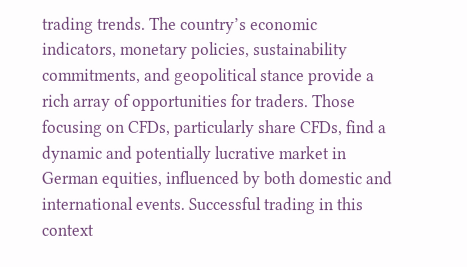trading trends. The country’s economic indicators, monetary policies, sustainability commitments, and geopolitical stance provide a rich array of opportunities for traders. Those focusing on CFDs, particularly share CFDs, find a dynamic and potentially lucrative market in German equities, influenced by both domestic and international events. Successful trading in this context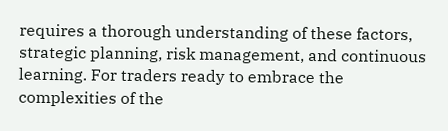requires a thorough understanding of these factors, strategic planning, risk management, and continuous learning. For traders ready to embrace the complexities of the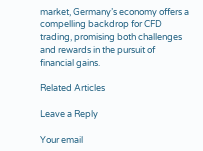market, Germany’s economy offers a compelling backdrop for CFD trading, promising both challenges and rewards in the pursuit of financial gains.

Related Articles

Leave a Reply

Your email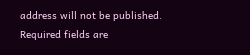address will not be published. Required fields are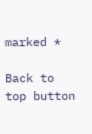marked *

Back to top button